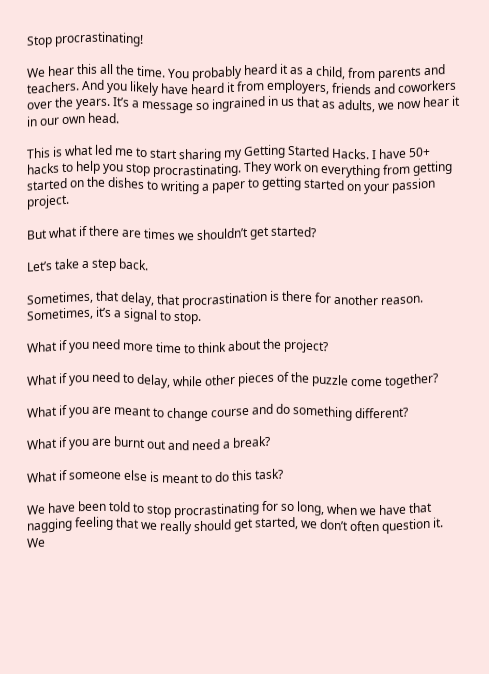Stop procrastinating!

We hear this all the time. You probably heard it as a child, from parents and teachers. And you likely have heard it from employers, friends and coworkers over the years. It’s a message so ingrained in us that as adults, we now hear it in our own head.

This is what led me to start sharing my Getting Started Hacks. I have 50+ hacks to help you stop procrastinating. They work on everything from getting started on the dishes to writing a paper to getting started on your passion project.

But what if there are times we shouldn’t get started?

Let’s take a step back.

Sometimes, that delay, that procrastination is there for another reason. Sometimes, it’s a signal to stop.

What if you need more time to think about the project?

What if you need to delay, while other pieces of the puzzle come together?

What if you are meant to change course and do something different?

What if you are burnt out and need a break?

What if someone else is meant to do this task?

We have been told to stop procrastinating for so long, when we have that nagging feeling that we really should get started, we don’t often question it. We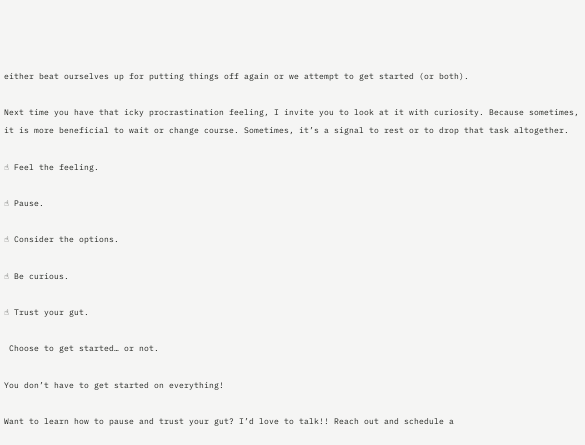either beat ourselves up for putting things off again or we attempt to get started (or both).

Next time you have that icky procrastination feeling, I invite you to look at it with curiosity. Because sometimes, it is more beneficial to wait or change course. Sometimes, it’s a signal to rest or to drop that task altogether.

☝ Feel the feeling.

☝ Pause.

☝ Consider the options.

☝ Be curious.

☝ Trust your gut.

 Choose to get started… or not.

You don’t have to get started on everything!

Want to learn how to pause and trust your gut? I’d love to talk!! Reach out and schedule a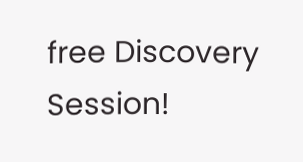free Discovery Session!